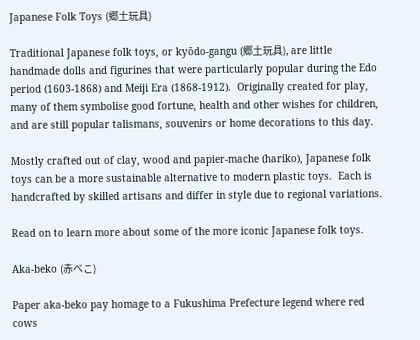Japanese Folk Toys (郷土玩具)

Traditional Japanese folk toys, or kyōdo-gangu (郷土玩具), are little handmade dolls and figurines that were particularly popular during the Edo period (1603-1868) and Meiji Era (1868-1912).  Originally created for play, many of them symbolise good fortune, health and other wishes for children, and are still popular talismans, souvenirs or home decorations to this day.

Mostly crafted out of clay, wood and papier-mache (hariko), Japanese folk toys can be a more sustainable alternative to modern plastic toys.  Each is handcrafted by skilled artisans and differ in style due to regional variations.

Read on to learn more about some of the more iconic Japanese folk toys.

Aka-beko (赤べこ)

Paper aka-beko pay homage to a Fukushima Prefecture legend where red cows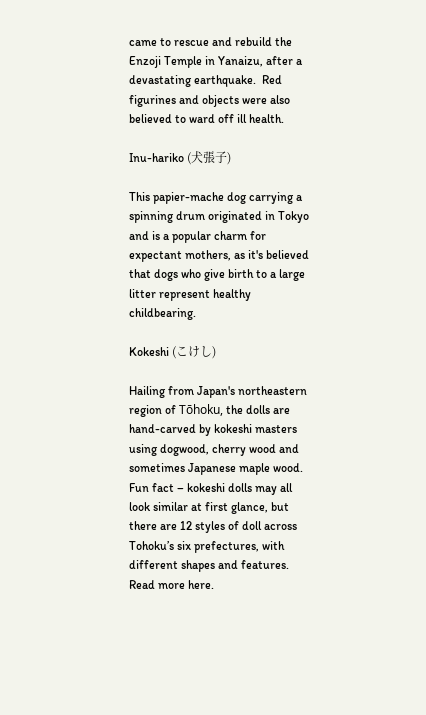came to rescue and rebuild the Enzoji Temple in Yanaizu, after a devastating earthquake.  Red figurines and objects were also believed to ward off ill health.

Inu-hariko (犬張子)

This papier-mache dog carrying a spinning drum originated in Tokyo and is a popular charm for expectant mothers, as it's believed that dogs who give birth to a large litter represent healthy childbearing.

Kokeshi (こけし)

Hailing from Japan's northeastern region of Tōhoku, the dolls are hand-carved by kokeshi masters using dogwood, cherry wood and sometimes Japanese maple wood. Fun fact – kokeshi dolls may all look similar at first glance, but there are 12 styles of doll across Tohoku’s six prefectures, with different shapes and features. Read more here.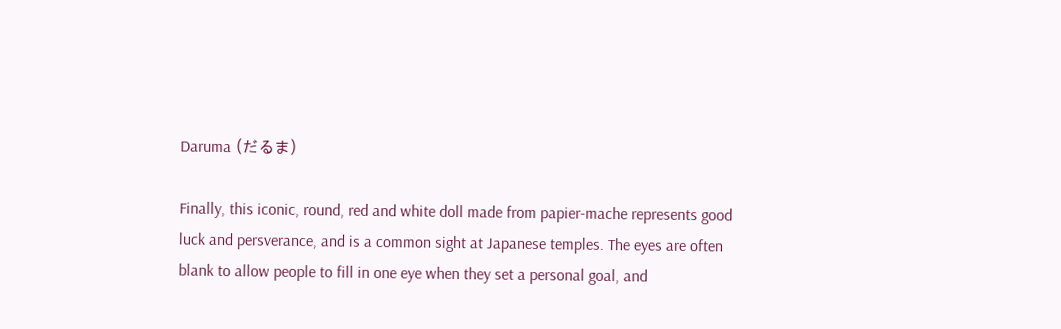Daruma (だるま)

Finally, this iconic, round, red and white doll made from papier-mache represents good luck and persverance, and is a common sight at Japanese temples. The eyes are often blank to allow people to fill in one eye when they set a personal goal, and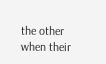the other when their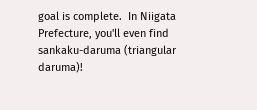goal is complete.  In Niigata Prefecture, you'll even find sankaku-daruma (triangular daruma)!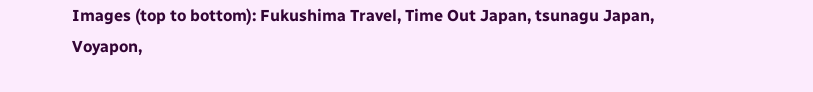Images (top to bottom): Fukushima Travel, Time Out Japan, tsunagu Japan, Voyapon,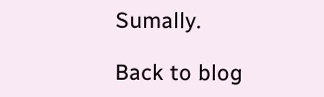Sumally.

Back to blog